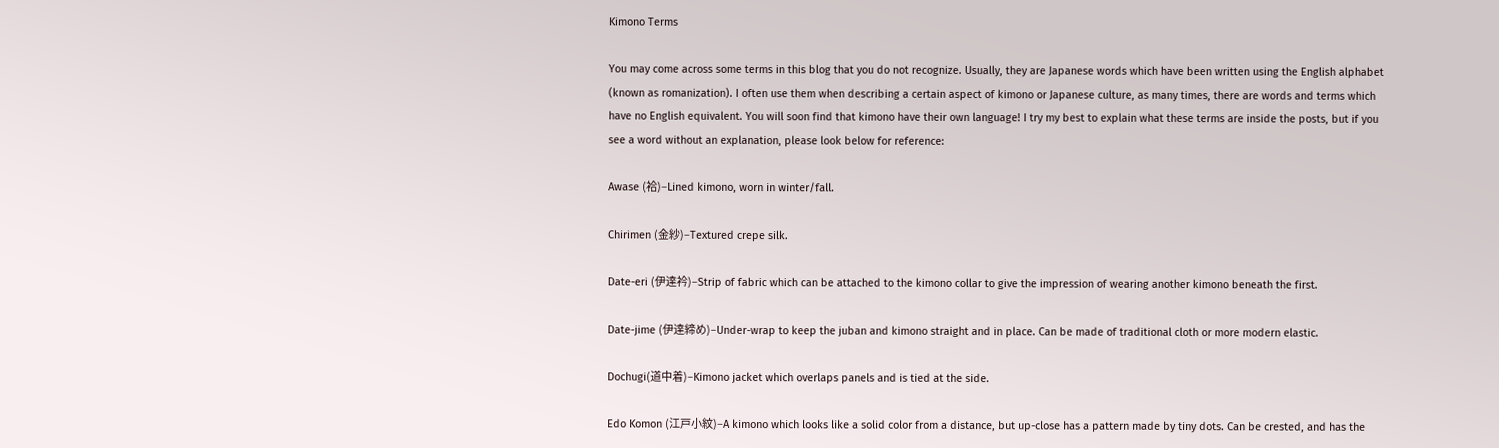Kimono Terms

You may come across some terms in this blog that you do not recognize. Usually, they are Japanese words which have been written using the English alphabet (known as romanization). I often use them when describing a certain aspect of kimono or Japanese culture, as many times, there are words and terms which have no English equivalent. You will soon find that kimono have their own language! I try my best to explain what these terms are inside the posts, but if you see a word without an explanation, please look below for reference:

Awase (袷)–Lined kimono, worn in winter/fall.

Chirimen (金紗)–Textured crepe silk.

Date-eri (伊達衿)–Strip of fabric which can be attached to the kimono collar to give the impression of wearing another kimono beneath the first.

Date-jime (伊達締め)–Under-wrap to keep the juban and kimono straight and in place. Can be made of traditional cloth or more modern elastic.

Dochugi(道中着)–Kimono jacket which overlaps panels and is tied at the side.

Edo Komon (江戸小紋)–A kimono which looks like a solid color from a distance, but up-close has a pattern made by tiny dots. Can be crested, and has the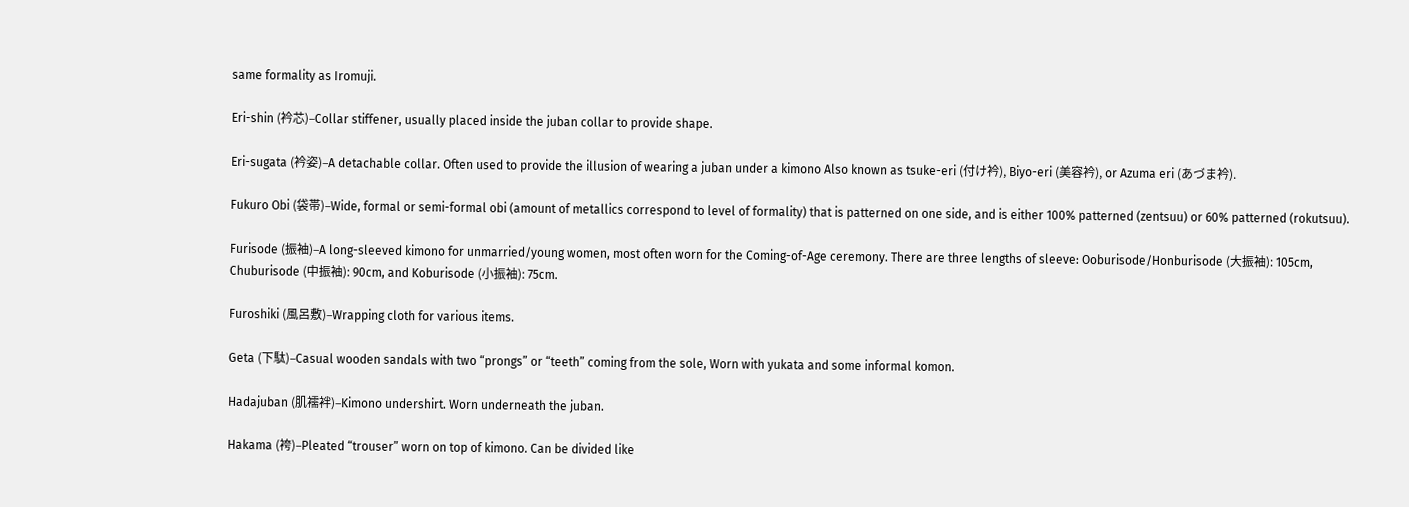same formality as Iromuji.

Eri-shin (衿芯)–Collar stiffener, usually placed inside the juban collar to provide shape.

Eri-sugata (衿姿)–A detachable collar. Often used to provide the illusion of wearing a juban under a kimono Also known as tsuke-eri (付け衿), Biyo-eri (美容衿), or Azuma eri (あづま衿).

Fukuro Obi (袋帯)–Wide, formal or semi-formal obi (amount of metallics correspond to level of formality) that is patterned on one side, and is either 100% patterned (zentsuu) or 60% patterned (rokutsuu).

Furisode (振袖)–A long-sleeved kimono for unmarried/young women, most often worn for the Coming-of-Age ceremony. There are three lengths of sleeve: Ooburisode/Honburisode (大振袖): 105cm, Chuburisode (中振袖): 90cm, and Koburisode (小振袖): 75cm.

Furoshiki (風呂敷)–Wrapping cloth for various items.

Geta (下駄)–Casual wooden sandals with two “prongs” or “teeth” coming from the sole, Worn with yukata and some informal komon.

Hadajuban (肌襦袢)–Kimono undershirt. Worn underneath the juban.

Hakama (袴)–Pleated “trouser” worn on top of kimono. Can be divided like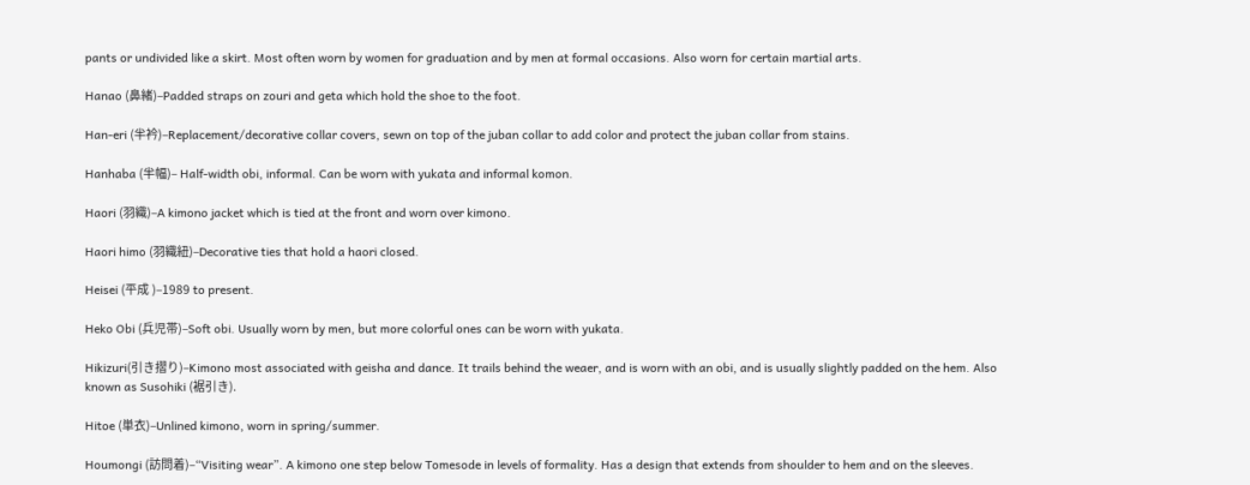pants or undivided like a skirt. Most often worn by women for graduation and by men at formal occasions. Also worn for certain martial arts.

Hanao (鼻緒)–Padded straps on zouri and geta which hold the shoe to the foot.

Han-eri (半衿)–Replacement/decorative collar covers, sewn on top of the juban collar to add color and protect the juban collar from stains.

Hanhaba (半幅)– Half-width obi, informal. Can be worn with yukata and informal komon.

Haori (羽織)–A kimono jacket which is tied at the front and worn over kimono.

Haori himo (羽織紐)–Decorative ties that hold a haori closed.

Heisei (平成 )–1989 to present.

Heko Obi (兵児帯)–Soft obi. Usually worn by men, but more colorful ones can be worn with yukata.

Hikizuri(引き摺り)–Kimono most associated with geisha and dance. It trails behind the weaer, and is worn with an obi, and is usually slightly padded on the hem. Also known as Susohiki (裾引き).

Hitoe (単衣)–Unlined kimono, worn in spring/summer.

Houmongi (訪問着)–“Visiting wear”. A kimono one step below Tomesode in levels of formality. Has a design that extends from shoulder to hem and on the sleeves.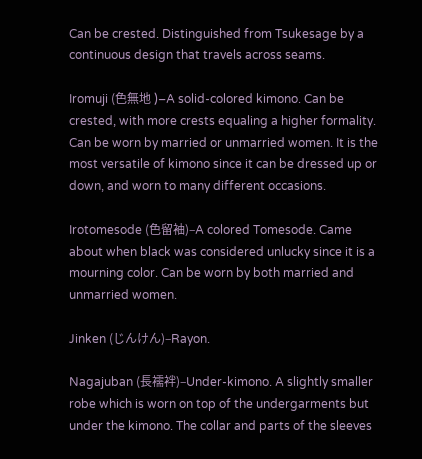Can be crested. Distinguished from Tsukesage by a continuous design that travels across seams.

Iromuji (色無地 )–A solid-colored kimono. Can be crested, with more crests equaling a higher formality. Can be worn by married or unmarried women. It is the most versatile of kimono since it can be dressed up or down, and worn to many different occasions.

Irotomesode (色留袖)–A colored Tomesode. Came about when black was considered unlucky since it is a mourning color. Can be worn by both married and unmarried women.

Jinken (じんけん)–Rayon.

Nagajuban (長襦袢)–Under-kimono. A slightly smaller robe which is worn on top of the undergarments but under the kimono. The collar and parts of the sleeves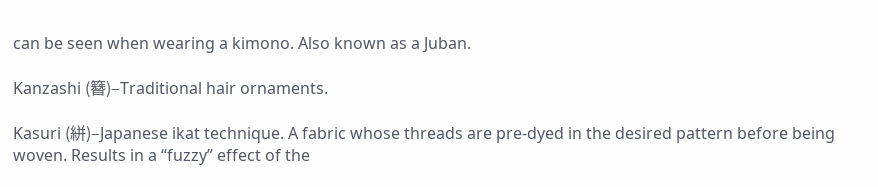can be seen when wearing a kimono. Also known as a Juban.

Kanzashi (簪)–Traditional hair ornaments.

Kasuri (絣)–Japanese ikat technique. A fabric whose threads are pre-dyed in the desired pattern before being woven. Results in a “fuzzy” effect of the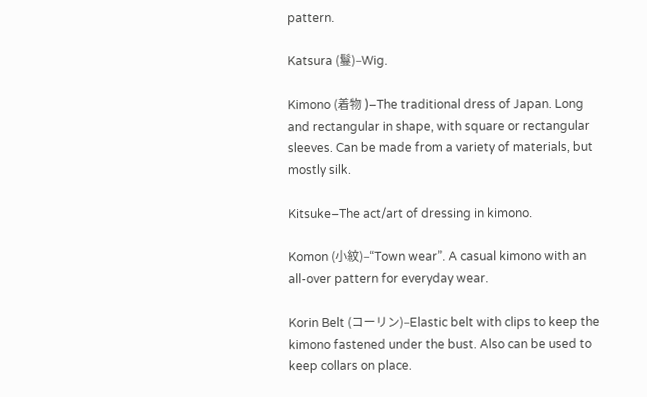pattern.

Katsura (鬘)–Wig.

Kimono (着物 )–The traditional dress of Japan. Long and rectangular in shape, with square or rectangular sleeves. Can be made from a variety of materials, but mostly silk.

Kitsuke–The act/art of dressing in kimono.

Komon (小紋)–“Town wear”. A casual kimono with an all-over pattern for everyday wear.

Korin Belt (コーリン)–Elastic belt with clips to keep the kimono fastened under the bust. Also can be used to keep collars on place.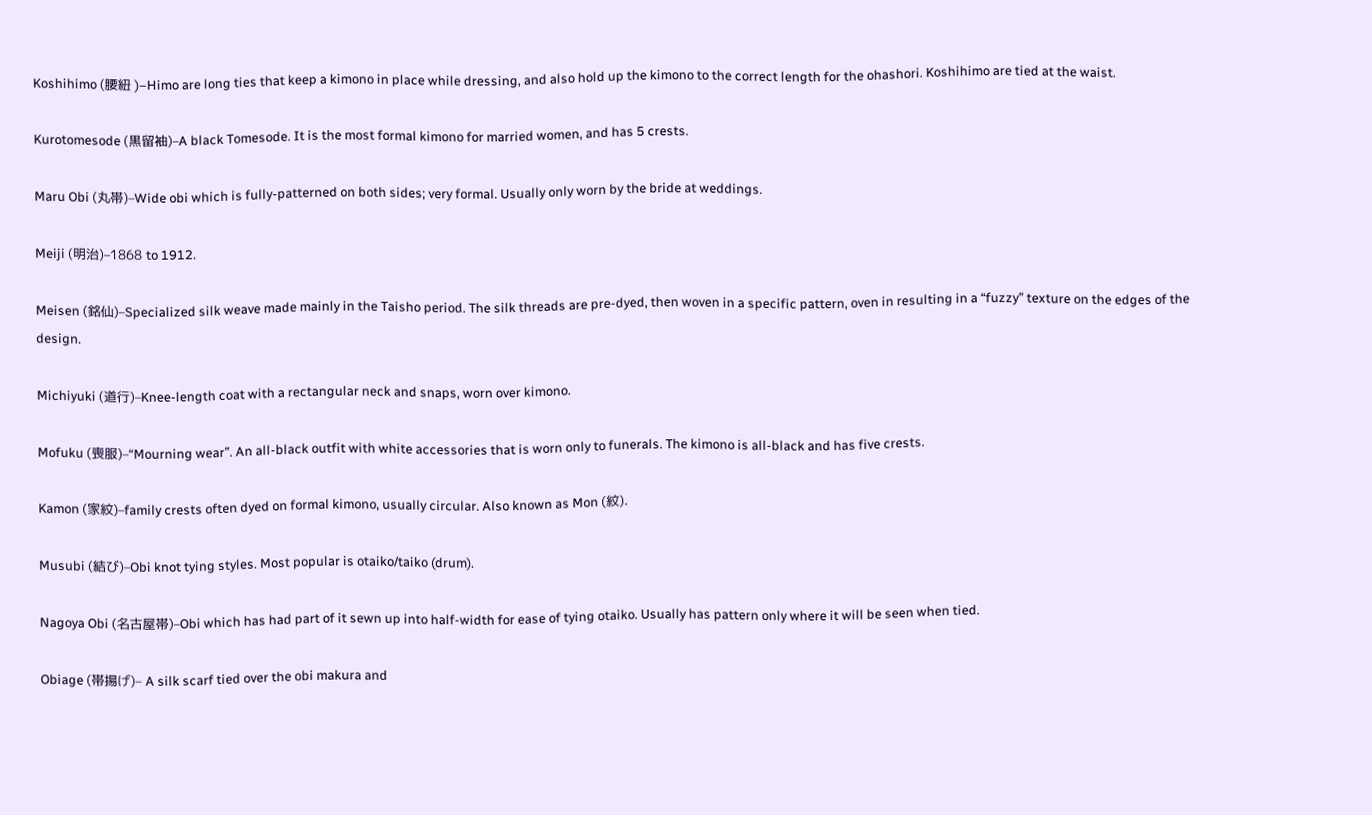Koshihimo (腰紐 )–Himo are long ties that keep a kimono in place while dressing, and also hold up the kimono to the correct length for the ohashori. Koshihimo are tied at the waist.

Kurotomesode (黒留袖)–A black Tomesode. It is the most formal kimono for married women, and has 5 crests.

Maru Obi (丸帯)–Wide obi which is fully-patterned on both sides; very formal. Usually only worn by the bride at weddings.

Meiji (明治)–1868 to 1912.

Meisen (銘仙)–Specialized silk weave made mainly in the Taisho period. The silk threads are pre-dyed, then woven in a specific pattern, oven in resulting in a “fuzzy” texture on the edges of the design.

Michiyuki (道行)–Knee-length coat with a rectangular neck and snaps, worn over kimono.

Mofuku (喪服)–“Mourning wear”. An all-black outfit with white accessories that is worn only to funerals. The kimono is all-black and has five crests.

Kamon (家紋)–family crests often dyed on formal kimono, usually circular. Also known as Mon (紋).

Musubi (結び)–Obi knot tying styles. Most popular is otaiko/taiko (drum).

Nagoya Obi (名古屋帯)–Obi which has had part of it sewn up into half-width for ease of tying otaiko. Usually has pattern only where it will be seen when tied.

Obiage (帯揚げ)– A silk scarf tied over the obi makura and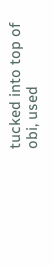tucked into top of obi, used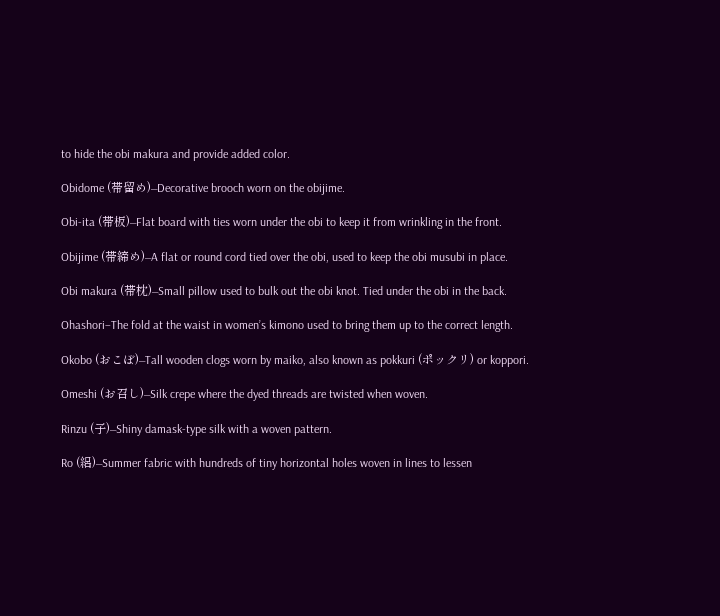to hide the obi makura and provide added color.

Obidome (帯留め)–Decorative brooch worn on the obijime.

Obi-ita (帯板)–Flat board with ties worn under the obi to keep it from wrinkling in the front.

Obijime (帯締め)–A flat or round cord tied over the obi, used to keep the obi musubi in place.

Obi makura (帯枕)–Small pillow used to bulk out the obi knot. Tied under the obi in the back.

Ohashori–The fold at the waist in women’s kimono used to bring them up to the correct length.

Okobo (おこぼ)–Tall wooden clogs worn by maiko, also known as pokkuri (ポックリ) or koppori.

Omeshi (お召し)–Silk crepe where the dyed threads are twisted when woven.

Rinzu (子)–Shiny damask-type silk with a woven pattern.

Ro (絽)–Summer fabric with hundreds of tiny horizontal holes woven in lines to lessen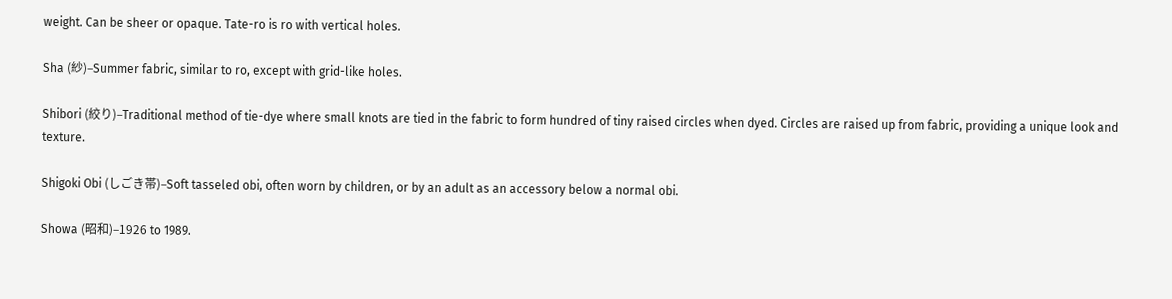weight. Can be sheer or opaque. Tate-ro is ro with vertical holes.

Sha (紗)–Summer fabric, similar to ro, except with grid-like holes.

Shibori (絞り)–Traditional method of tie-dye where small knots are tied in the fabric to form hundred of tiny raised circles when dyed. Circles are raised up from fabric, providing a unique look and texture.

Shigoki Obi (しごき帯)–Soft tasseled obi, often worn by children, or by an adult as an accessory below a normal obi.

Showa (昭和)–1926 to 1989.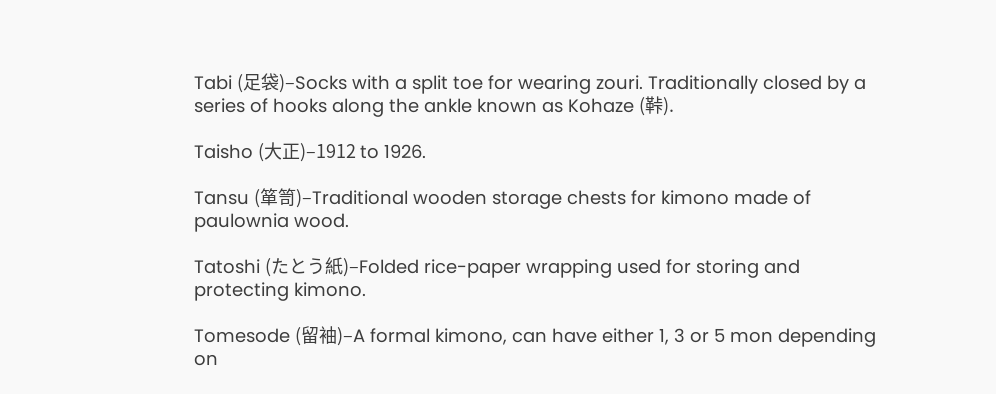Tabi (足袋)–Socks with a split toe for wearing zouri. Traditionally closed by a series of hooks along the ankle known as Kohaze (鞐).

Taisho (大正)–1912 to 1926.

Tansu (箪笥)–Traditional wooden storage chests for kimono made of paulownia wood.

Tatoshi (たとう紙)–Folded rice-paper wrapping used for storing and protecting kimono.

Tomesode (留袖)–A formal kimono, can have either 1, 3 or 5 mon depending on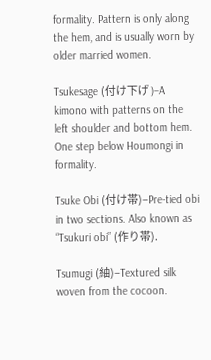formality. Pattern is only along the hem, and is usually worn by older married women.

Tsukesage (付け下げ )–A kimono with patterns on the left shoulder and bottom hem. One step below Houmongi in formality.

Tsuke Obi (付け帯)–Pre-tied obi in two sections. Also known as “Tsukuri obi” (作り帯).

Tsumugi (紬)–Textured silk woven from the cocoon.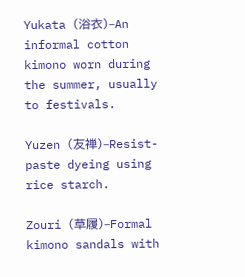Yukata (浴衣)–An informal cotton kimono worn during the summer, usually to festivals.

Yuzen (友禅)–Resist-paste dyeing using rice starch.

Zouri (草履)–Formal kimono sandals with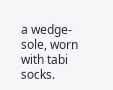a wedge-sole, worn with tabi socks.